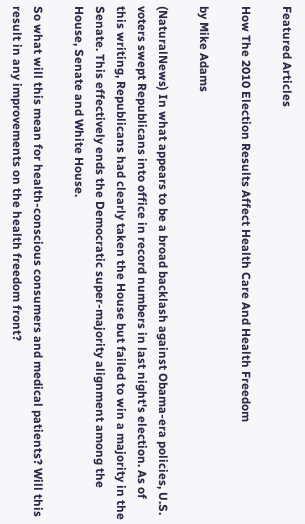Featured Articles

How The 2010 Election Results Affect Health Care And Health Freedom

by Mike Adams

(NaturalNews) In what appears to be a broad backlash against Obama-era policies, U.S. voters swept Republicans into office in record numbers in last night's election. As of this writing, Republicans had clearly taken the House but failed to win a majority in the Senate. This effectively ends the Democratic super-majority alignment among the House, Senate and White House.

So what will this mean for health-conscious consumers and medical patients? Will this result in any improvements on the health freedom front?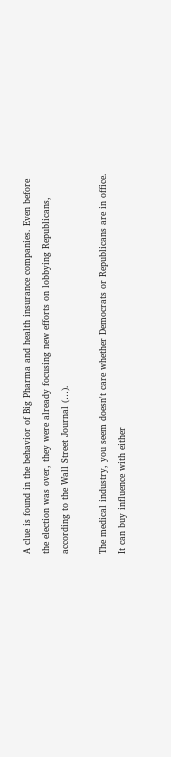A clue is found in the behavior of Big Pharma and health insurance companies. Even before the election was over, they were already focusing new efforts on lobbying Republicans, according to the Wall Street Journal (…).

The medical industry, you seem doesn't care whether Democrats or Republicans are in office. It can buy influence with either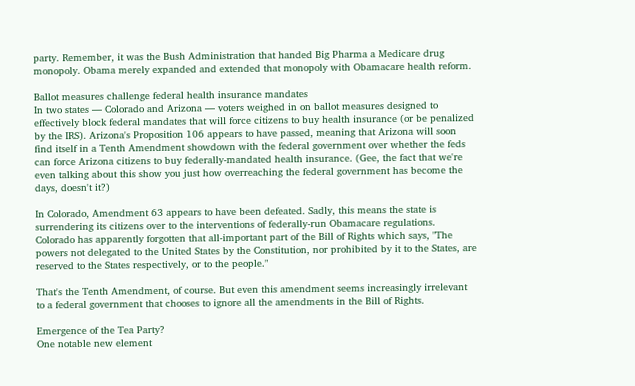party. Remember, it was the Bush Administration that handed Big Pharma a Medicare drug monopoly. Obama merely expanded and extended that monopoly with Obamacare health reform.

Ballot measures challenge federal health insurance mandates
In two states — Colorado and Arizona — voters weighed in on ballot measures designed to effectively block federal mandates that will force citizens to buy health insurance (or be penalized by the IRS). Arizona's Proposition 106 appears to have passed, meaning that Arizona will soon find itself in a Tenth Amendment showdown with the federal government over whether the feds can force Arizona citizens to buy federally-mandated health insurance. (Gee, the fact that we're even talking about this show you just how overreaching the federal government has become the days, doesn't it?)

In Colorado, Amendment 63 appears to have been defeated. Sadly, this means the state is surrendering its citizens over to the interventions of federally-run Obamacare regulations. Colorado has apparently forgotten that all-important part of the Bill of Rights which says, "The powers not delegated to the United States by the Constitution, nor prohibited by it to the States, are reserved to the States respectively, or to the people."

That's the Tenth Amendment, of course. But even this amendment seems increasingly irrelevant to a federal government that chooses to ignore all the amendments in the Bill of Rights.

Emergence of the Tea Party?
One notable new element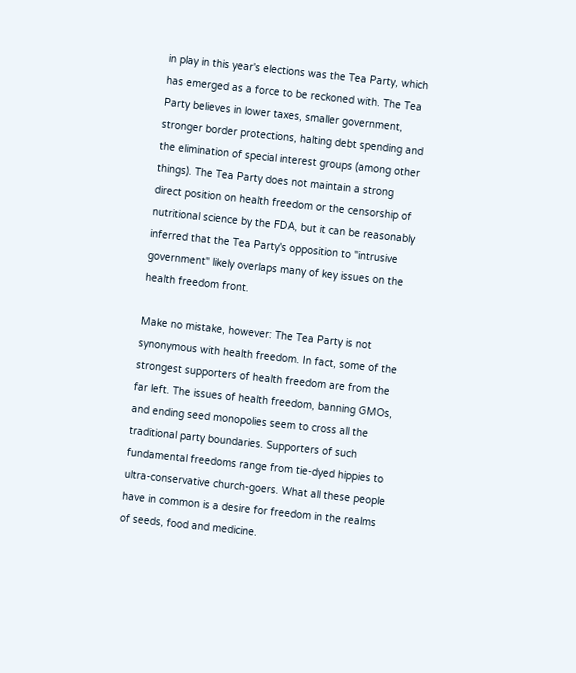in play in this year's elections was the Tea Party, which has emerged as a force to be reckoned with. The Tea Party believes in lower taxes, smaller government, stronger border protections, halting debt spending and the elimination of special interest groups (among other things). The Tea Party does not maintain a strong direct position on health freedom or the censorship of nutritional science by the FDA, but it can be reasonably inferred that the Tea Party's opposition to "intrusive government" likely overlaps many of key issues on the health freedom front.

Make no mistake, however: The Tea Party is not synonymous with health freedom. In fact, some of the strongest supporters of health freedom are from the far left. The issues of health freedom, banning GMOs, and ending seed monopolies seem to cross all the traditional party boundaries. Supporters of such fundamental freedoms range from tie-dyed hippies to ultra-conservative church-goers. What all these people have in common is a desire for freedom in the realms of seeds, food and medicine.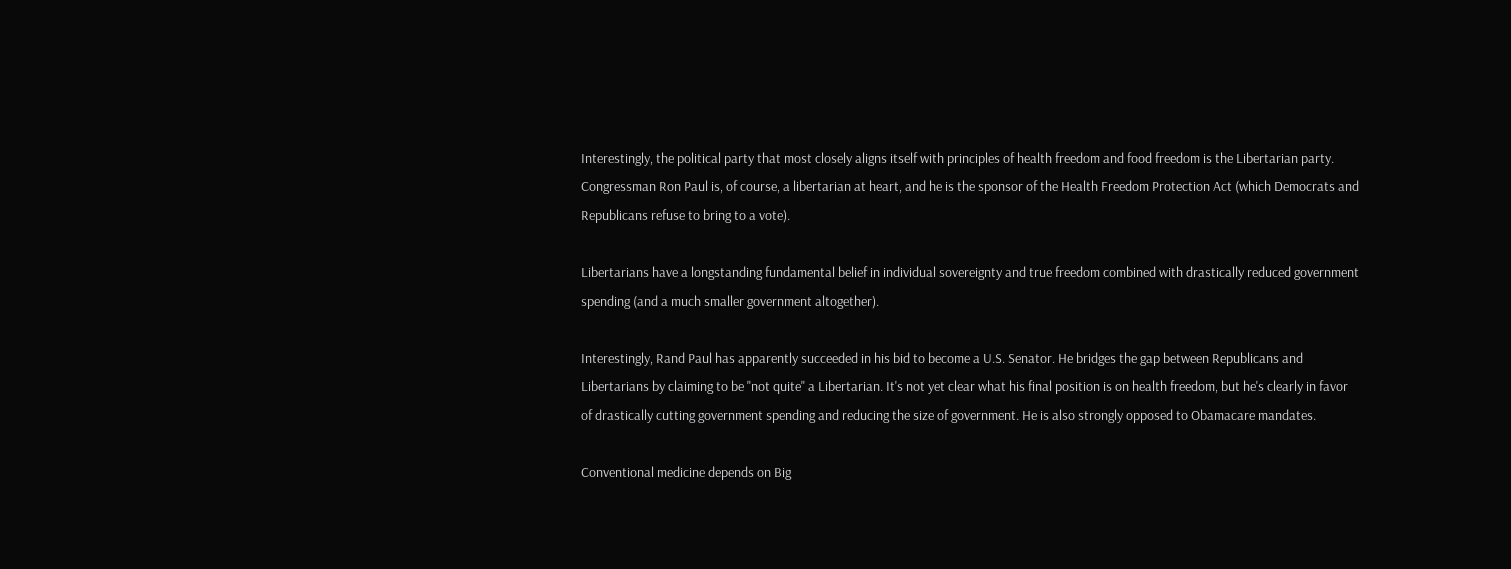Interestingly, the political party that most closely aligns itself with principles of health freedom and food freedom is the Libertarian party. Congressman Ron Paul is, of course, a libertarian at heart, and he is the sponsor of the Health Freedom Protection Act (which Democrats and Republicans refuse to bring to a vote).

Libertarians have a longstanding fundamental belief in individual sovereignty and true freedom combined with drastically reduced government spending (and a much smaller government altogether).

Interestingly, Rand Paul has apparently succeeded in his bid to become a U.S. Senator. He bridges the gap between Republicans and Libertarians by claiming to be "not quite" a Libertarian. It's not yet clear what his final position is on health freedom, but he's clearly in favor of drastically cutting government spending and reducing the size of government. He is also strongly opposed to Obamacare mandates.

Conventional medicine depends on Big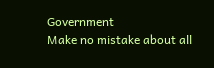Government
Make no mistake about all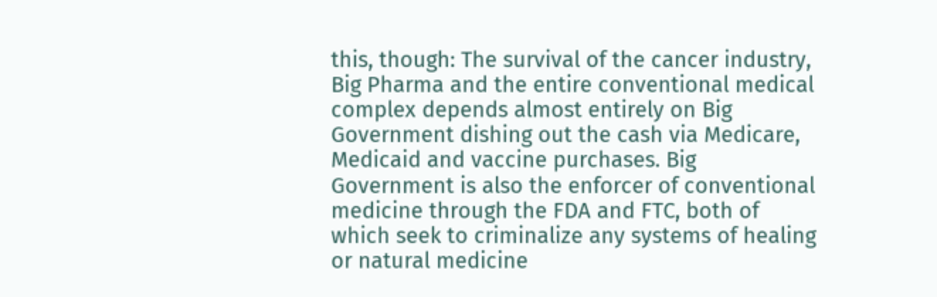this, though: The survival of the cancer industry, Big Pharma and the entire conventional medical complex depends almost entirely on Big Government dishing out the cash via Medicare, Medicaid and vaccine purchases. Big Government is also the enforcer of conventional medicine through the FDA and FTC, both of which seek to criminalize any systems of healing or natural medicine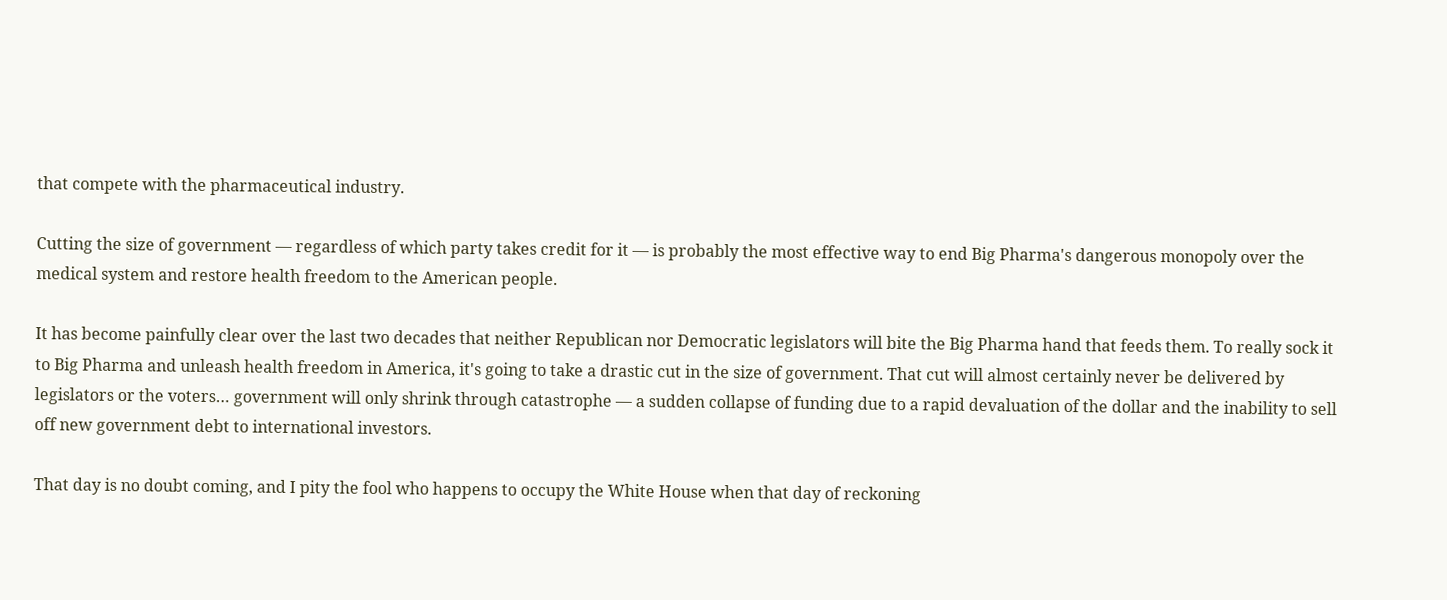that compete with the pharmaceutical industry.

Cutting the size of government — regardless of which party takes credit for it — is probably the most effective way to end Big Pharma's dangerous monopoly over the medical system and restore health freedom to the American people.

It has become painfully clear over the last two decades that neither Republican nor Democratic legislators will bite the Big Pharma hand that feeds them. To really sock it to Big Pharma and unleash health freedom in America, it's going to take a drastic cut in the size of government. That cut will almost certainly never be delivered by legislators or the voters… government will only shrink through catastrophe — a sudden collapse of funding due to a rapid devaluation of the dollar and the inability to sell off new government debt to international investors.

That day is no doubt coming, and I pity the fool who happens to occupy the White House when that day of reckoning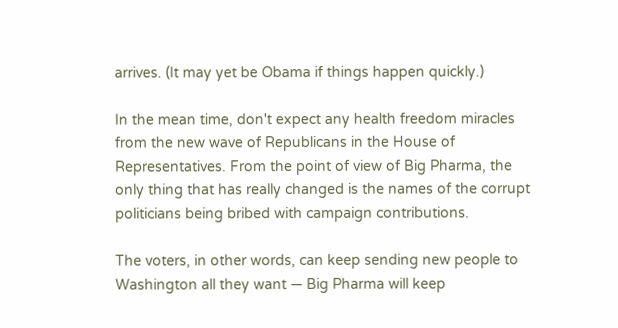arrives. (It may yet be Obama if things happen quickly.)

In the mean time, don't expect any health freedom miracles from the new wave of Republicans in the House of Representatives. From the point of view of Big Pharma, the only thing that has really changed is the names of the corrupt politicians being bribed with campaign contributions.

The voters, in other words, can keep sending new people to Washington all they want — Big Pharma will keep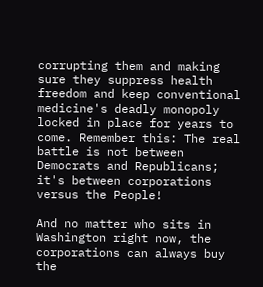corrupting them and making sure they suppress health freedom and keep conventional medicine's deadly monopoly locked in place for years to come. Remember this: The real battle is not between Democrats and Republicans; it's between corporations versus the People!

And no matter who sits in Washington right now, the corporations can always buy the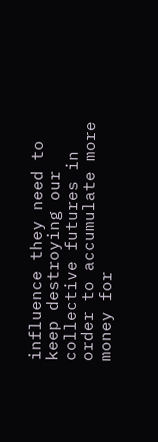influence they need to keep destroying our collective futures in order to accumulate more money for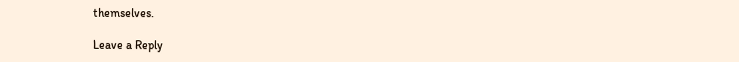themselves.

Leave a Reply